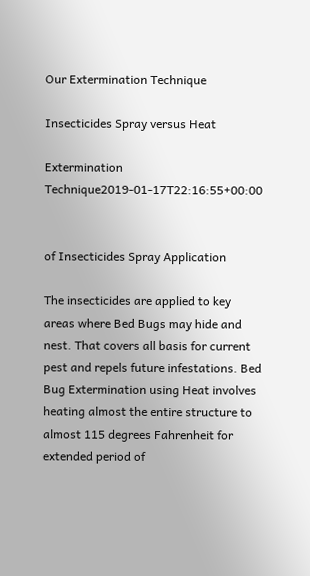Our Extermination Technique

Insecticides Spray versus Heat

Extermination Technique2019-01-17T22:16:55+00:00


of Insecticides Spray Application

The insecticides are applied to key areas where Bed Bugs may hide and nest. That covers all basis for current pest and repels future infestations. Bed Bug Extermination using Heat involves heating almost the entire structure to almost 115 degrees Fahrenheit for extended period of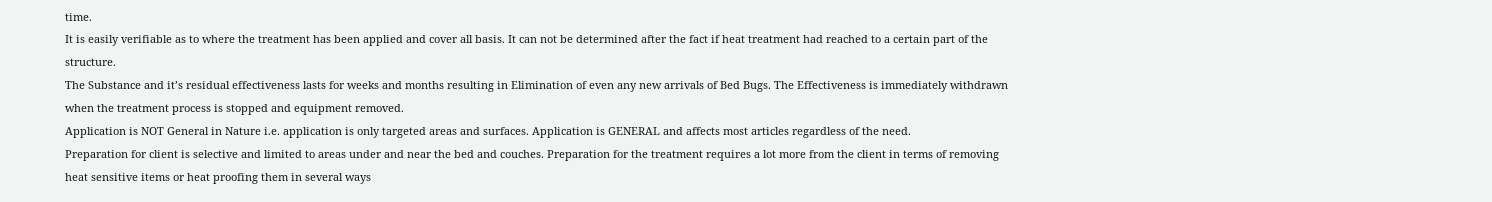time.
It is easily verifiable as to where the treatment has been applied and cover all basis. It can not be determined after the fact if heat treatment had reached to a certain part of the structure.
The Substance and it’s residual effectiveness lasts for weeks and months resulting in Elimination of even any new arrivals of Bed Bugs. The Effectiveness is immediately withdrawn when the treatment process is stopped and equipment removed.
Application is NOT General in Nature i.e. application is only targeted areas and surfaces. Application is GENERAL and affects most articles regardless of the need.
Preparation for client is selective and limited to areas under and near the bed and couches. Preparation for the treatment requires a lot more from the client in terms of removing heat sensitive items or heat proofing them in several ways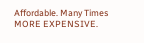Affordable. Many Times MORE EXPENSIVE.